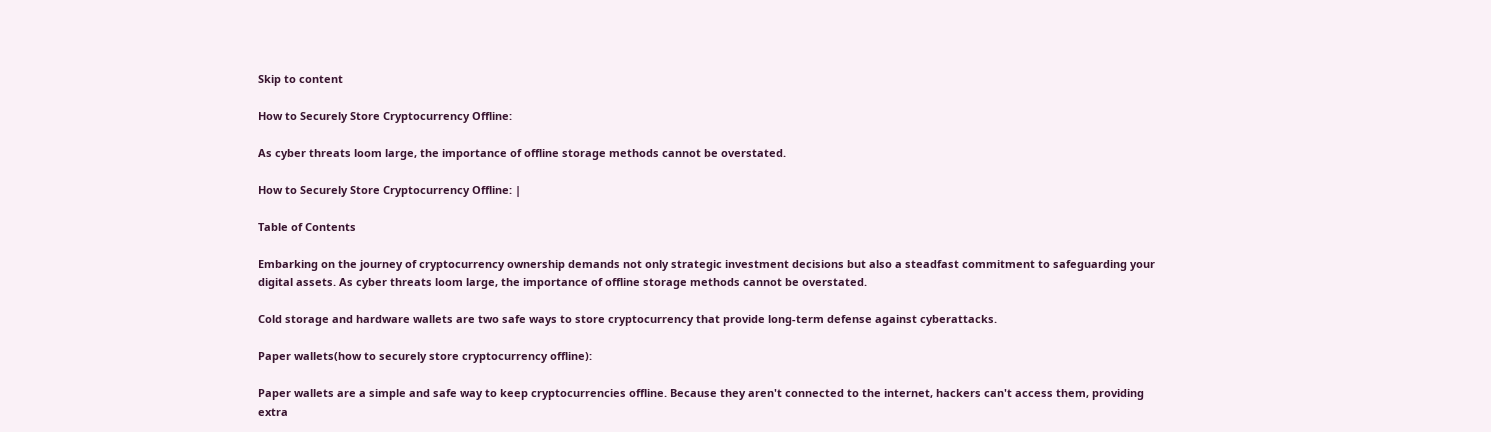Skip to content

How to Securely Store Cryptocurrency Offline:

As cyber threats loom large, the importance of offline storage methods cannot be overstated.

How to Securely Store Cryptocurrency Offline: |

Table of Contents

Embarking on the journey of cryptocurrency ownership demands not only strategic investment decisions but also a steadfast commitment to safeguarding your digital assets. As cyber threats loom large, the importance of offline storage methods cannot be overstated.

Cold storage and hardware wallets are two safe ways to store cryptocurrency that provide long-term defense against cyberattacks.

Paper wallets(how to securely store cryptocurrency offline):

Paper wallets are a simple and safe way to keep cryptocurrencies offline. Because they aren't connected to the internet, hackers can't access them, providing extra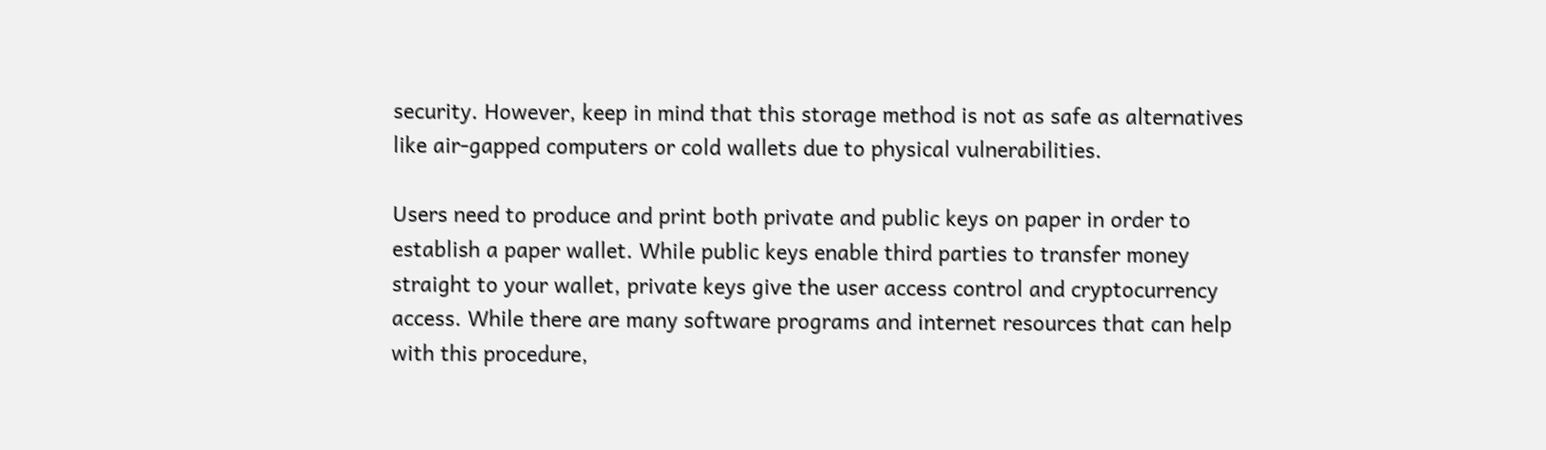security. However, keep in mind that this storage method is not as safe as alternatives like air-gapped computers or cold wallets due to physical vulnerabilities.

Users need to produce and print both private and public keys on paper in order to establish a paper wallet. While public keys enable third parties to transfer money straight to your wallet, private keys give the user access control and cryptocurrency access. While there are many software programs and internet resources that can help with this procedure,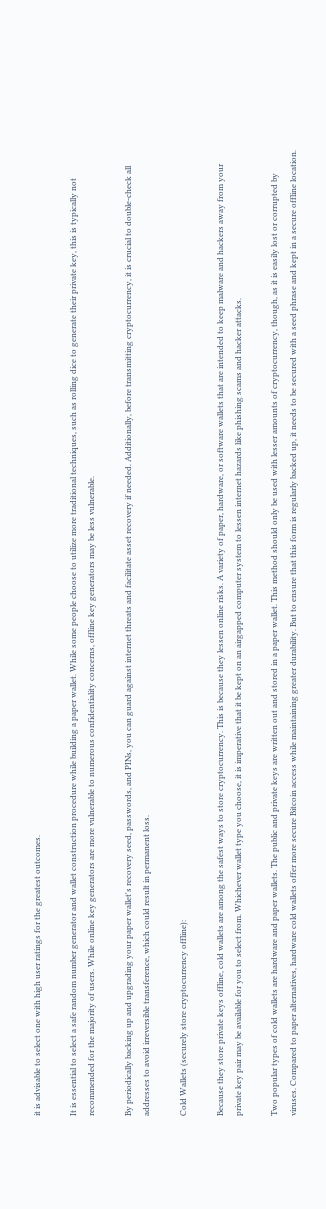it is advisable to select one with high user ratings for the greatest outcomes.

It is essential to select a safe random number generator and wallet construction procedure while building a paper wallet. While some people choose to utilize more traditional techniques, such as rolling dice to generate their private key, this is typically not recommended for the majority of users. While online key generators are more vulnerable to numerous confidentiality concerns, offline key generators may be less vulnerable.

By periodically backing up and upgrading your paper wallet's recovery seed, passwords, and PINs, you can guard against internet threats and facilitate asset recovery if needed. Additionally, before transmitting cryptocurrency, it is crucial to double-check all addresses to avoid irreversible transference, which could result in permanent loss.

Cold Wallets (securely store cryptocurrency offline):

Because they store private keys offline, cold wallets are among the safest ways to store cryptocurrency. This is because they lessen online risks. A variety of paper, hardware, or software wallets that are intended to keep malware and hackers away from your private key pair may be available for you to select from. Whichever wallet type you choose, it is imperative that it be kept on an airgapped computer system to lessen internet hazards like phishing scams and hacker attacks.

Two popular types of cold wallets are hardware and paper wallets. The public and private keys are written out and stored in a paper wallet. This method should only be used with lesser amounts of cryptocurrency, though, as it is easily lost or corrupted by viruses. Compared to paper alternatives, hardware cold wallets offer more secure Bitcoin access while maintaining greater durability. But to ensure that this form is regularly backed up, it needs to be secured with a seed phrase and kept in a secure offline location.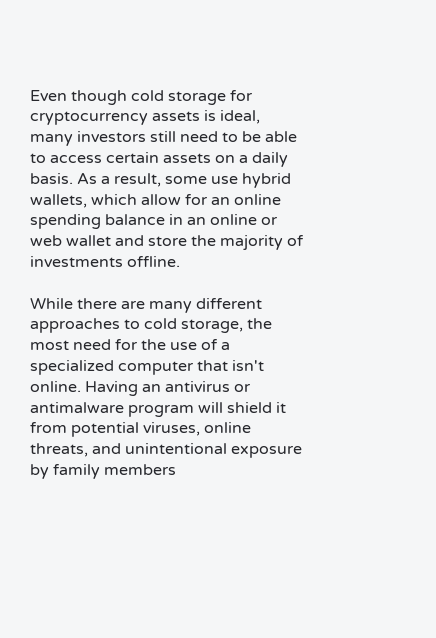Even though cold storage for cryptocurrency assets is ideal, many investors still need to be able to access certain assets on a daily basis. As a result, some use hybrid wallets, which allow for an online spending balance in an online or web wallet and store the majority of investments offline.

While there are many different approaches to cold storage, the most need for the use of a specialized computer that isn't online. Having an antivirus or antimalware program will shield it from potential viruses, online threats, and unintentional exposure by family members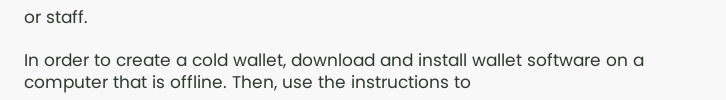or staff.

In order to create a cold wallet, download and install wallet software on a computer that is offline. Then, use the instructions to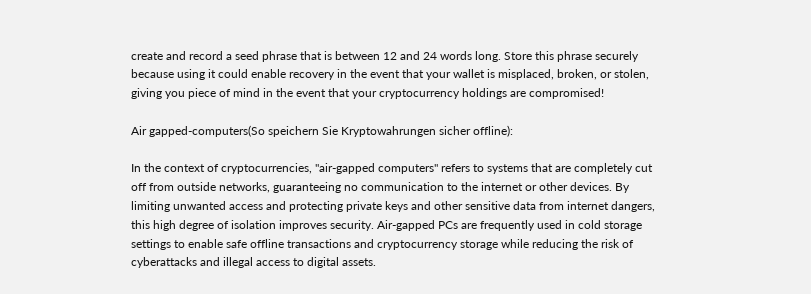create and record a seed phrase that is between 12 and 24 words long. Store this phrase securely because using it could enable recovery in the event that your wallet is misplaced, broken, or stolen, giving you piece of mind in the event that your cryptocurrency holdings are compromised!

Air gapped-computers(So speichern Sie Kryptowahrungen sicher offline):

In the context of cryptocurrencies, "air-gapped computers" refers to systems that are completely cut off from outside networks, guaranteeing no communication to the internet or other devices. By limiting unwanted access and protecting private keys and other sensitive data from internet dangers, this high degree of isolation improves security. Air-gapped PCs are frequently used in cold storage settings to enable safe offline transactions and cryptocurrency storage while reducing the risk of cyberattacks and illegal access to digital assets.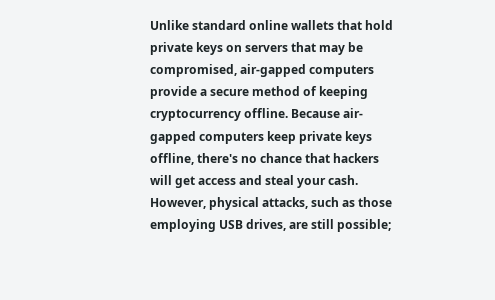Unlike standard online wallets that hold private keys on servers that may be compromised, air-gapped computers provide a secure method of keeping cryptocurrency offline. Because air-gapped computers keep private keys offline, there's no chance that hackers will get access and steal your cash. However, physical attacks, such as those employing USB drives, are still possible;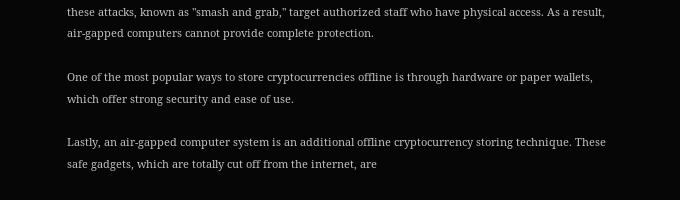these attacks, known as "smash and grab," target authorized staff who have physical access. As a result, air-gapped computers cannot provide complete protection.

One of the most popular ways to store cryptocurrencies offline is through hardware or paper wallets, which offer strong security and ease of use.

Lastly, an air-gapped computer system is an additional offline cryptocurrency storing technique. These safe gadgets, which are totally cut off from the internet, are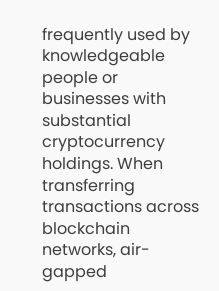frequently used by knowledgeable people or businesses with substantial cryptocurrency holdings. When transferring transactions across blockchain networks, air-gapped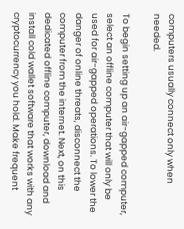computers usually connect only when needed.

To begin setting up an air-gapped computer, select an offline computer that will only be used for air-gapped operations. To lower the danger of online threats, disconnect the computer from the internet. Next, on this dedicated offline computer, download and install cold wallet software that works with any cryptocurrency you hold. Make frequent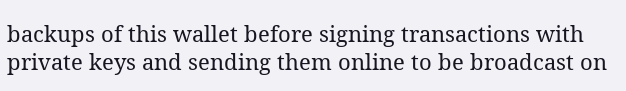backups of this wallet before signing transactions with private keys and sending them online to be broadcast on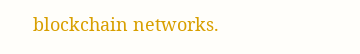blockchain networks.